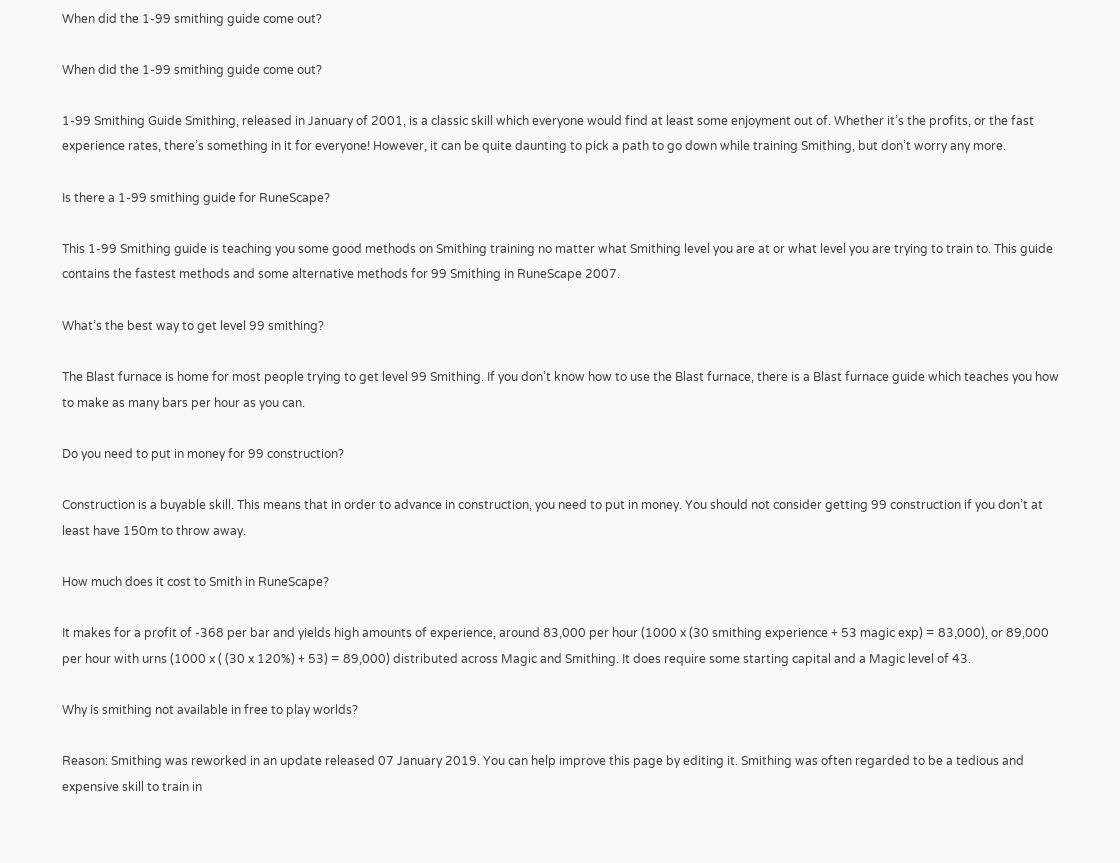When did the 1-99 smithing guide come out?

When did the 1-99 smithing guide come out?

1-99 Smithing Guide Smithing, released in January of 2001, is a classic skill which everyone would find at least some enjoyment out of. Whether it’s the profits, or the fast experience rates, there’s something in it for everyone! However, it can be quite daunting to pick a path to go down while training Smithing, but don’t worry any more.

Is there a 1-99 smithing guide for RuneScape?

This 1-99 Smithing guide is teaching you some good methods on Smithing training no matter what Smithing level you are at or what level you are trying to train to. This guide contains the fastest methods and some alternative methods for 99 Smithing in RuneScape 2007.

What’s the best way to get level 99 smithing?

The Blast furnace is home for most people trying to get level 99 Smithing. If you don’t know how to use the Blast furnace, there is a Blast furnace guide which teaches you how to make as many bars per hour as you can.

Do you need to put in money for 99 construction?

Construction is a buyable skill. This means that in order to advance in construction, you need to put in money. You should not consider getting 99 construction if you don’t at least have 150m to throw away.

How much does it cost to Smith in RuneScape?

It makes for a profit of -368 per bar and yields high amounts of experience, around 83,000 per hour (1000 x (30 smithing experience + 53 magic exp) = 83,000), or 89,000 per hour with urns (1000 x ( (30 x 120%) + 53) = 89,000) distributed across Magic and Smithing. It does require some starting capital and a Magic level of 43.

Why is smithing not available in free to play worlds?

Reason: Smithing was reworked in an update released 07 January 2019. You can help improve this page by editing it. Smithing was often regarded to be a tedious and expensive skill to train in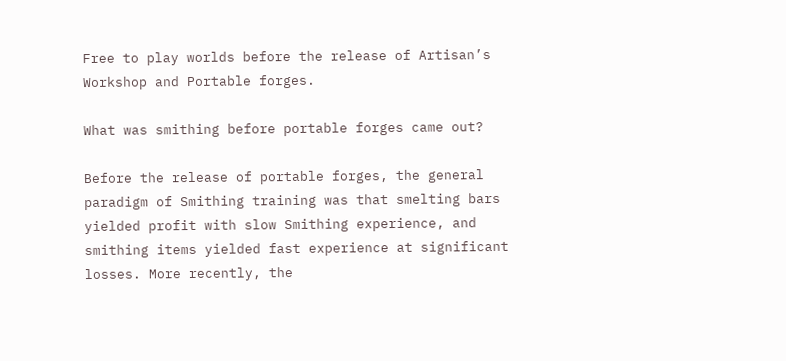Free to play worlds before the release of Artisan’s Workshop and Portable forges.

What was smithing before portable forges came out?

Before the release of portable forges, the general paradigm of Smithing training was that smelting bars yielded profit with slow Smithing experience, and smithing items yielded fast experience at significant losses. More recently, the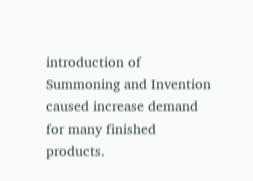introduction of Summoning and Invention caused increase demand for many finished products.